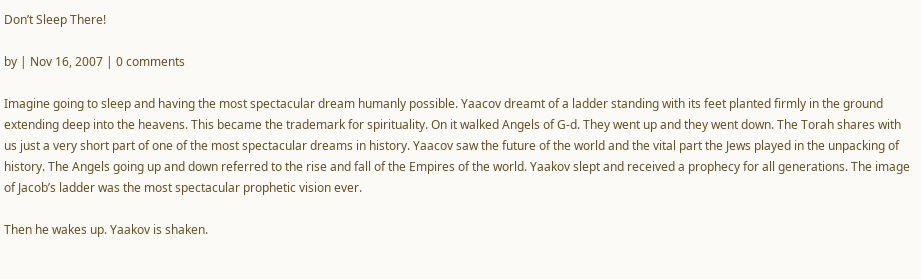Don’t Sleep There!

by | Nov 16, 2007 | 0 comments

Imagine going to sleep and having the most spectacular dream humanly possible. Yaacov dreamt of a ladder standing with its feet planted firmly in the ground extending deep into the heavens. This became the trademark for spirituality. On it walked Angels of G-d. They went up and they went down. The Torah shares with us just a very short part of one of the most spectacular dreams in history. Yaacov saw the future of the world and the vital part the Jews played in the unpacking of history. The Angels going up and down referred to the rise and fall of the Empires of the world. Yaakov slept and received a prophecy for all generations. The image of Jacob’s ladder was the most spectacular prophetic vision ever.

Then he wakes up. Yaakov is shaken.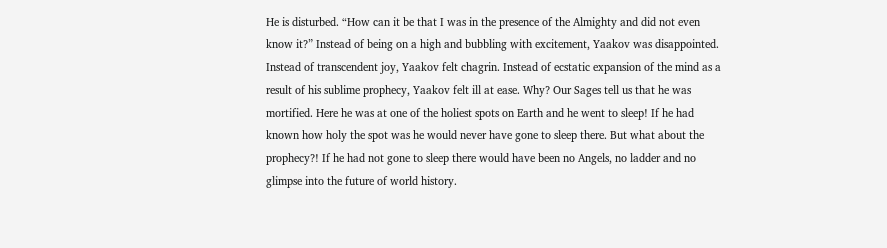He is disturbed. “How can it be that I was in the presence of the Almighty and did not even know it?” Instead of being on a high and bubbling with excitement, Yaakov was disappointed. Instead of transcendent joy, Yaakov felt chagrin. Instead of ecstatic expansion of the mind as a result of his sublime prophecy, Yaakov felt ill at ease. Why? Our Sages tell us that he was mortified. Here he was at one of the holiest spots on Earth and he went to sleep! If he had known how holy the spot was he would never have gone to sleep there. But what about the prophecy?! If he had not gone to sleep there would have been no Angels, no ladder and no glimpse into the future of world history.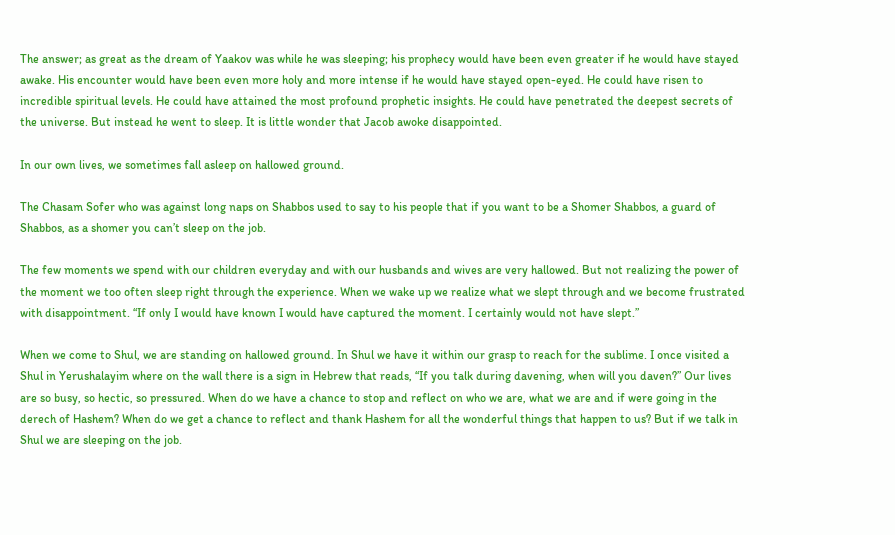The answer; as great as the dream of Yaakov was while he was sleeping; his prophecy would have been even greater if he would have stayed awake. His encounter would have been even more holy and more intense if he would have stayed open-eyed. He could have risen to incredible spiritual levels. He could have attained the most profound prophetic insights. He could have penetrated the deepest secrets of the universe. But instead he went to sleep. It is little wonder that Jacob awoke disappointed.

In our own lives, we sometimes fall asleep on hallowed ground.

The Chasam Sofer who was against long naps on Shabbos used to say to his people that if you want to be a Shomer Shabbos, a guard of Shabbos, as a shomer you can’t sleep on the job.

The few moments we spend with our children everyday and with our husbands and wives are very hallowed. But not realizing the power of the moment we too often sleep right through the experience. When we wake up we realize what we slept through and we become frustrated with disappointment. “If only I would have known I would have captured the moment. I certainly would not have slept.”

When we come to Shul, we are standing on hallowed ground. In Shul we have it within our grasp to reach for the sublime. I once visited a Shul in Yerushalayim where on the wall there is a sign in Hebrew that reads, “If you talk during davening, when will you daven?” Our lives are so busy, so hectic, so pressured. When do we have a chance to stop and reflect on who we are, what we are and if were going in the derech of Hashem? When do we get a chance to reflect and thank Hashem for all the wonderful things that happen to us? But if we talk in Shul we are sleeping on the job.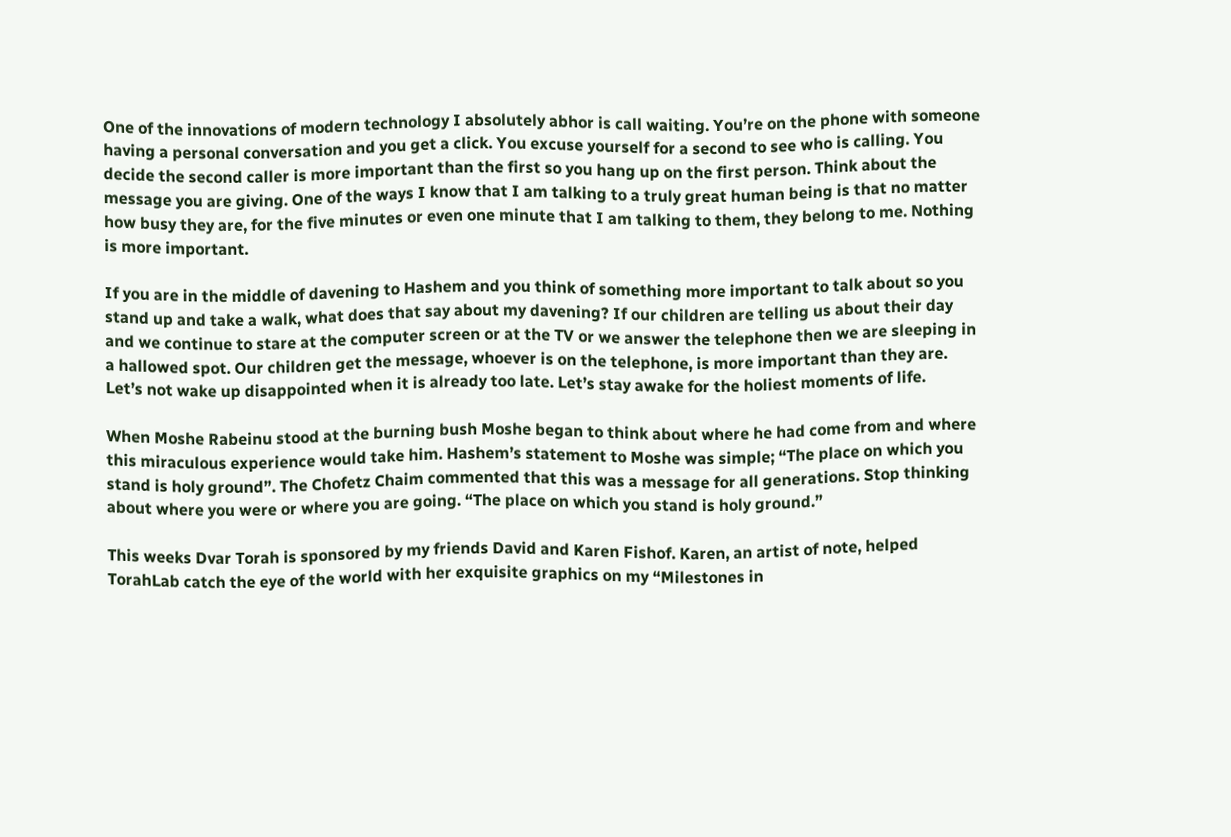One of the innovations of modern technology I absolutely abhor is call waiting. You’re on the phone with someone having a personal conversation and you get a click. You excuse yourself for a second to see who is calling. You decide the second caller is more important than the first so you hang up on the first person. Think about the message you are giving. One of the ways I know that I am talking to a truly great human being is that no matter how busy they are, for the five minutes or even one minute that I am talking to them, they belong to me. Nothing is more important.

If you are in the middle of davening to Hashem and you think of something more important to talk about so you stand up and take a walk, what does that say about my davening? If our children are telling us about their day and we continue to stare at the computer screen or at the TV or we answer the telephone then we are sleeping in a hallowed spot. Our children get the message, whoever is on the telephone, is more important than they are. Let’s not wake up disappointed when it is already too late. Let’s stay awake for the holiest moments of life.

When Moshe Rabeinu stood at the burning bush Moshe began to think about where he had come from and where this miraculous experience would take him. Hashem’s statement to Moshe was simple; “The place on which you stand is holy ground”. The Chofetz Chaim commented that this was a message for all generations. Stop thinking about where you were or where you are going. “The place on which you stand is holy ground.”

This weeks Dvar Torah is sponsored by my friends David and Karen Fishof. Karen, an artist of note, helped TorahLab catch the eye of the world with her exquisite graphics on my “Milestones in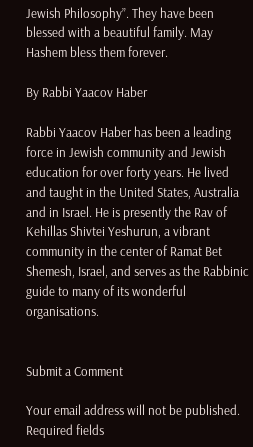Jewish Philosophy”. They have been blessed with a beautiful family. May Hashem bless them forever.

By Rabbi Yaacov Haber

Rabbi Yaacov Haber has been a leading force in Jewish community and Jewish education for over forty years. He lived and taught in the United States, Australia and in Israel. He is presently the Rav of Kehillas Shivtei Yeshurun, a vibrant community in the center of Ramat Bet Shemesh, Israel, and serves as the Rabbinic guide to many of its wonderful organisations.


Submit a Comment

Your email address will not be published. Required fields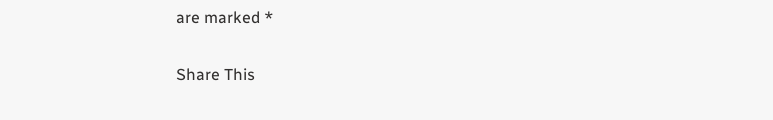are marked *

Share This